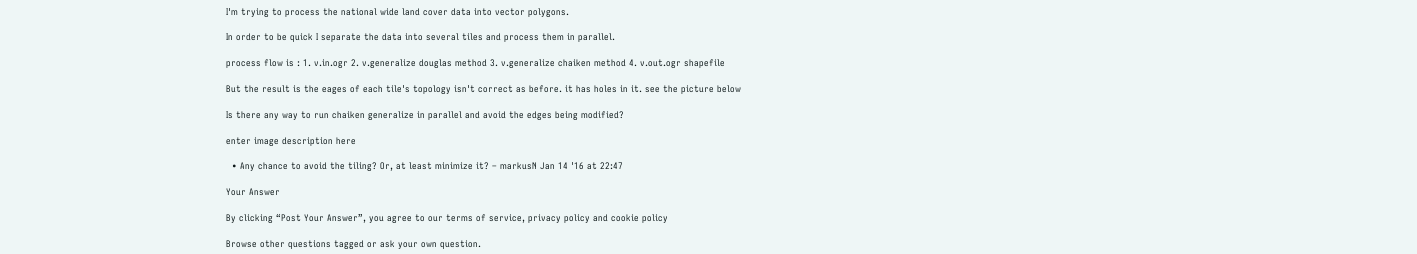I'm trying to process the national wide land cover data into vector polygons.

In order to be quick I separate the data into several tiles and process them in parallel.

process flow is : 1. v.in.ogr 2. v.generalize douglas method 3. v.generalize chaiken method 4. v.out.ogr shapefile

But the result is the eages of each tile's topology isn't correct as before. it has holes in it. see the picture below

Is there any way to run chaiken generalize in parallel and avoid the edges being modified?

enter image description here

  • Any chance to avoid the tiling? Or, at least minimize it? – markusN Jan 14 '16 at 22:47

Your Answer

By clicking “Post Your Answer”, you agree to our terms of service, privacy policy and cookie policy

Browse other questions tagged or ask your own question.